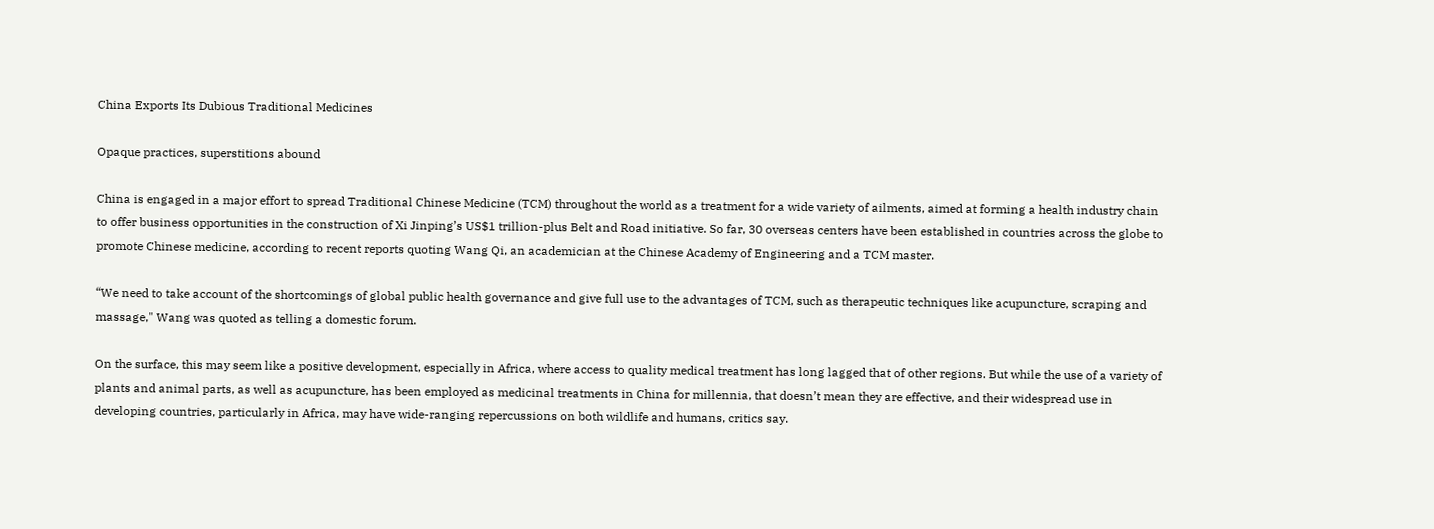China Exports Its Dubious Traditional Medicines

Opaque practices, superstitions abound

China is engaged in a major effort to spread Traditional Chinese Medicine (TCM) throughout the world as a treatment for a wide variety of ailments, aimed at forming a health industry chain to offer business opportunities in the construction of Xi Jinping’s US$1 trillion-plus Belt and Road initiative. So far, 30 overseas centers have been established in countries across the globe to promote Chinese medicine, according to recent reports quoting Wang Qi, an academician at the Chinese Academy of Engineering and a TCM master.

“We need to take account of the shortcomings of global public health governance and give full use to the advantages of TCM, such as therapeutic techniques like acupuncture, scraping and massage," Wang was quoted as telling a domestic forum.

On the surface, this may seem like a positive development, especially in Africa, where access to quality medical treatment has long lagged that of other regions. But while the use of a variety of plants and animal parts, as well as acupuncture, has been employed as medicinal treatments in China for millennia, that doesn’t mean they are effective, and their widespread use in developing countries, particularly in Africa, may have wide-ranging repercussions on both wildlife and humans, critics say.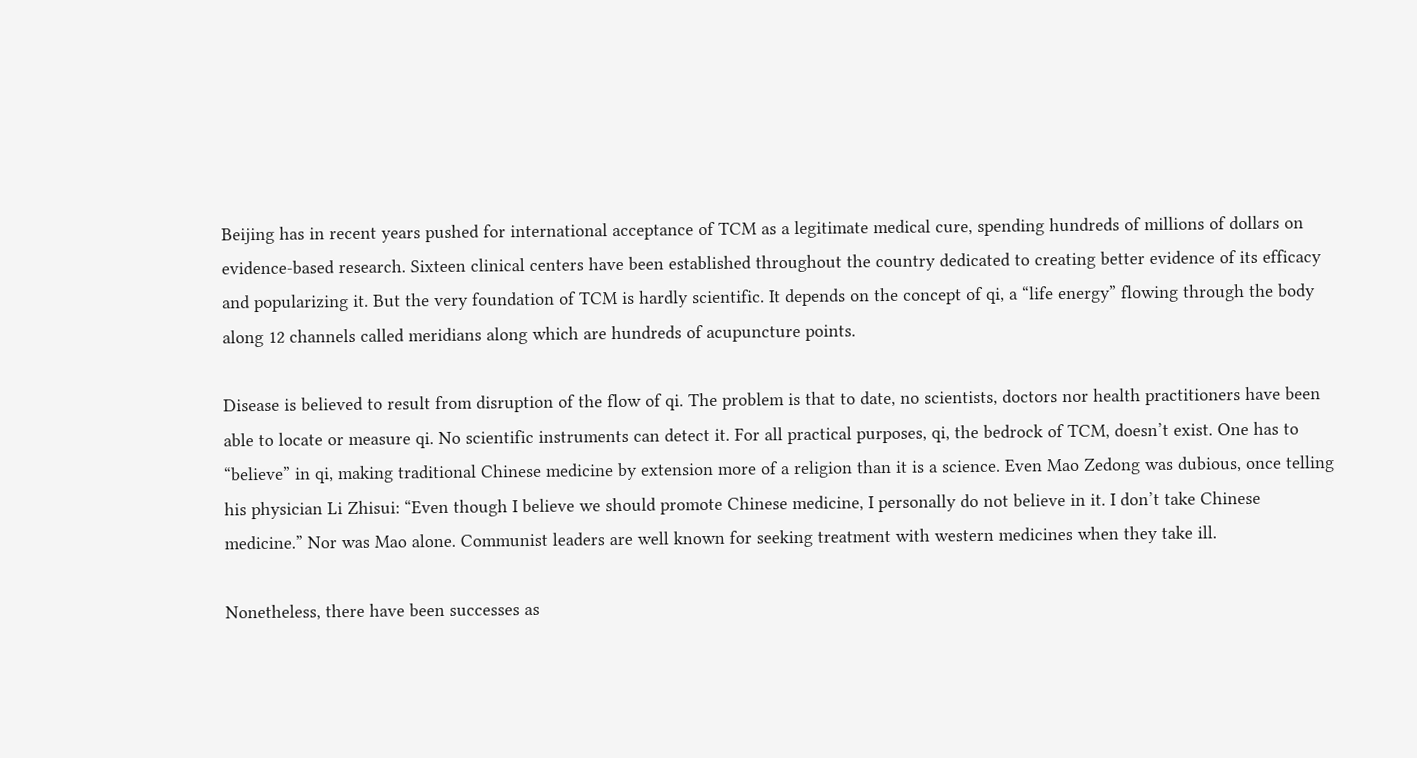Beijing has in recent years pushed for international acceptance of TCM as a legitimate medical cure, spending hundreds of millions of dollars on evidence-based research. Sixteen clinical centers have been established throughout the country dedicated to creating better evidence of its efficacy and popularizing it. But the very foundation of TCM is hardly scientific. It depends on the concept of qi, a “life energy” flowing through the body along 12 channels called meridians along which are hundreds of acupuncture points.

Disease is believed to result from disruption of the flow of qi. The problem is that to date, no scientists, doctors nor health practitioners have been able to locate or measure qi. No scientific instruments can detect it. For all practical purposes, qi, the bedrock of TCM, doesn’t exist. One has to “believe” in qi, making traditional Chinese medicine by extension more of a religion than it is a science. Even Mao Zedong was dubious, once telling his physician Li Zhisui: “Even though I believe we should promote Chinese medicine, I personally do not believe in it. I don’t take Chinese medicine.” Nor was Mao alone. Communist leaders are well known for seeking treatment with western medicines when they take ill.

Nonetheless, there have been successes as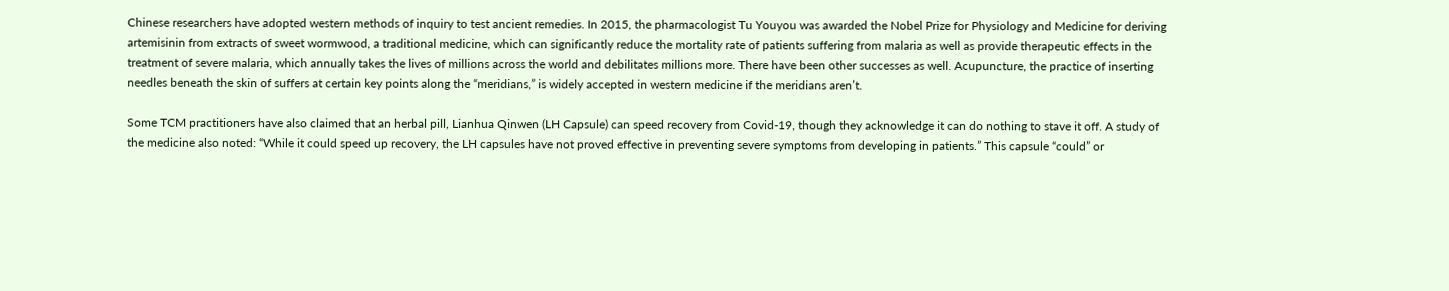Chinese researchers have adopted western methods of inquiry to test ancient remedies. In 2015, the pharmacologist Tu Youyou was awarded the Nobel Prize for Physiology and Medicine for deriving artemisinin from extracts of sweet wormwood, a traditional medicine, which can significantly reduce the mortality rate of patients suffering from malaria as well as provide therapeutic effects in the treatment of severe malaria, which annually takes the lives of millions across the world and debilitates millions more. There have been other successes as well. Acupuncture, the practice of inserting needles beneath the skin of suffers at certain key points along the “meridians,” is widely accepted in western medicine if the meridians aren’t.

Some TCM practitioners have also claimed that an herbal pill, Lianhua Qinwen (LH Capsule) can speed recovery from Covid-19, though they acknowledge it can do nothing to stave it off. A study of the medicine also noted: “While it could speed up recovery, the LH capsules have not proved effective in preventing severe symptoms from developing in patients.” This capsule “could” or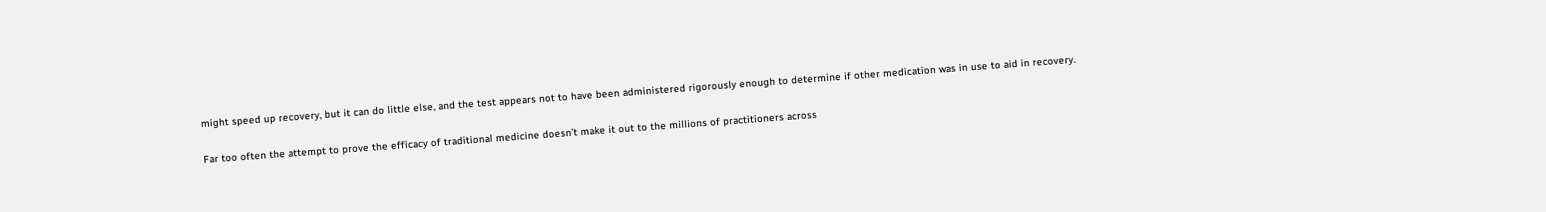might speed up recovery, but it can do little else, and the test appears not to have been administered rigorously enough to determine if other medication was in use to aid in recovery.

Far too often the attempt to prove the efficacy of traditional medicine doesn’t make it out to the millions of practitioners across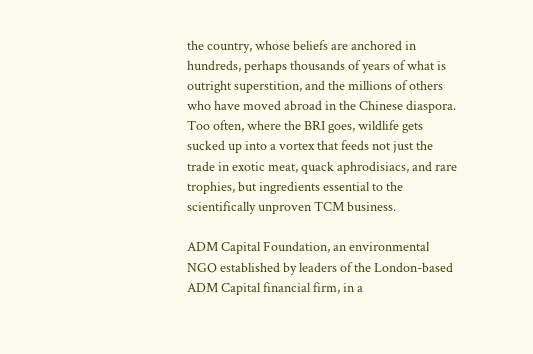the country, whose beliefs are anchored in hundreds, perhaps thousands of years of what is outright superstition, and the millions of others who have moved abroad in the Chinese diaspora. Too often, where the BRI goes, wildlife gets sucked up into a vortex that feeds not just the trade in exotic meat, quack aphrodisiacs, and rare trophies, but ingredients essential to the scientifically unproven TCM business.

ADM Capital Foundation, an environmental NGO established by leaders of the London-based ADM Capital financial firm, in a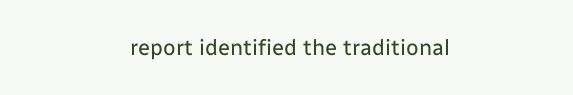report identified the traditional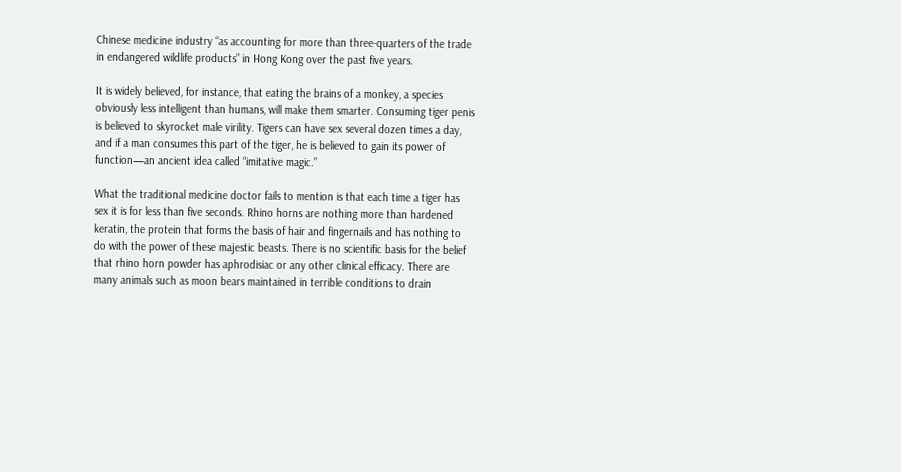Chinese medicine industry “as accounting for more than three-quarters of the trade in endangered wildlife products” in Hong Kong over the past five years.

It is widely believed, for instance, that eating the brains of a monkey, a species obviously less intelligent than humans, will make them smarter. Consuming tiger penis is believed to skyrocket male virility. Tigers can have sex several dozen times a day, and if a man consumes this part of the tiger, he is believed to gain its power of function—an ancient idea called “imitative magic.”

What the traditional medicine doctor fails to mention is that each time a tiger has sex it is for less than five seconds. Rhino horns are nothing more than hardened keratin, the protein that forms the basis of hair and fingernails and has nothing to do with the power of these majestic beasts. There is no scientific basis for the belief that rhino horn powder has aphrodisiac or any other clinical efficacy. There are many animals such as moon bears maintained in terrible conditions to drain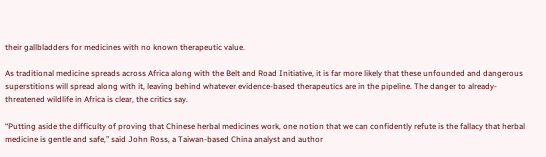their gallbladders for medicines with no known therapeutic value.

As traditional medicine spreads across Africa along with the Belt and Road Initiative, it is far more likely that these unfounded and dangerous superstitions will spread along with it, leaving behind whatever evidence-based therapeutics are in the pipeline. The danger to already-threatened wildlife in Africa is clear, the critics say.

“Putting aside the difficulty of proving that Chinese herbal medicines work, one notion that we can confidently refute is the fallacy that herbal medicine is gentle and safe,” said John Ross, a Taiwan-based China analyst and author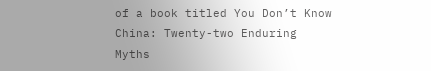of a book titled You Don’t Know China: Twenty-two Enduring Myths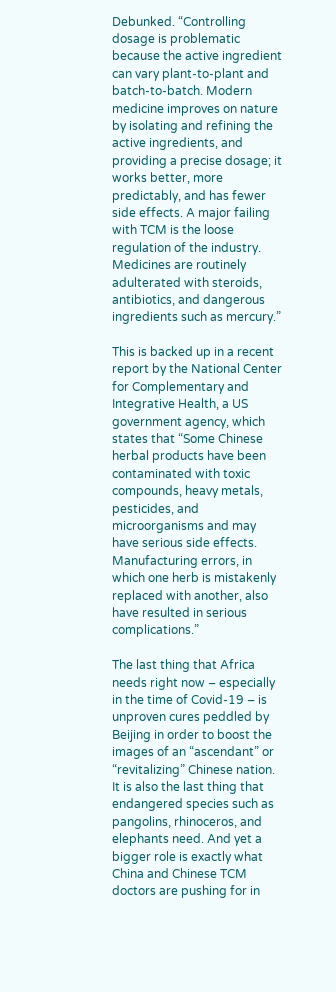Debunked. “Controlling dosage is problematic because the active ingredient can vary plant-to-plant and batch-to-batch. Modern medicine improves on nature by isolating and refining the active ingredients, and providing a precise dosage; it works better, more predictably, and has fewer side effects. A major failing with TCM is the loose regulation of the industry. Medicines are routinely adulterated with steroids, antibiotics, and dangerous ingredients such as mercury.”

This is backed up in a recent report by the National Center for Complementary and Integrative Health, a US government agency, which states that “Some Chinese herbal products have been contaminated with toxic compounds, heavy metals, pesticides, and microorganisms and may have serious side effects. Manufacturing errors, in which one herb is mistakenly replaced with another, also have resulted in serious complications.”

The last thing that Africa needs right now – especially in the time of Covid-19 – is unproven cures peddled by Beijing in order to boost the images of an “ascendant” or “revitalizing” Chinese nation. It is also the last thing that endangered species such as pangolins, rhinoceros, and elephants need. And yet a bigger role is exactly what China and Chinese TCM doctors are pushing for in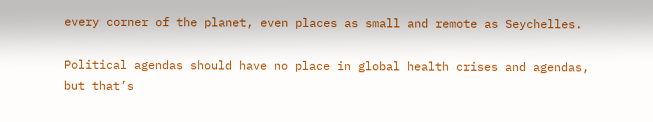every corner of the planet, even places as small and remote as Seychelles.

Political agendas should have no place in global health crises and agendas, but that’s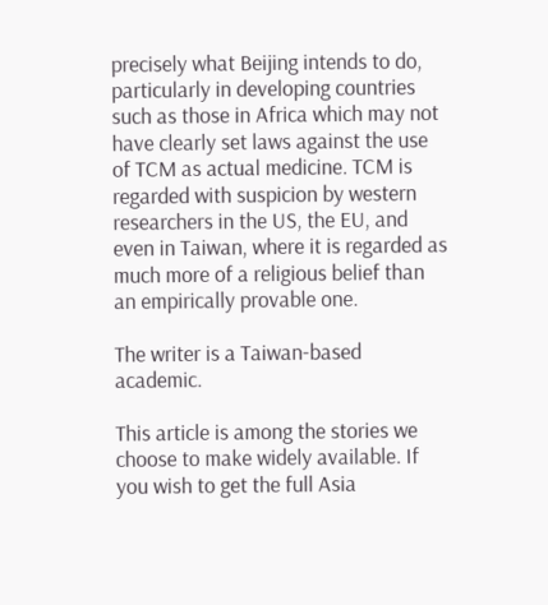precisely what Beijing intends to do, particularly in developing countries such as those in Africa which may not have clearly set laws against the use of TCM as actual medicine. TCM is regarded with suspicion by western researchers in the US, the EU, and even in Taiwan, where it is regarded as much more of a religious belief than an empirically provable one.

The writer is a Taiwan-based academic.

This article is among the stories we choose to make widely available. If you wish to get the full Asia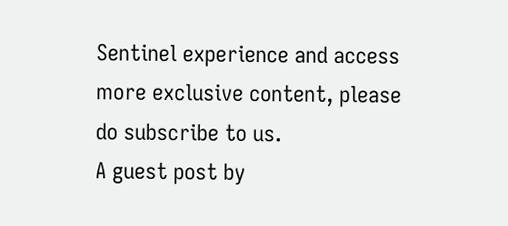Sentinel experience and access more exclusive content, please do subscribe to us.
A guest post by